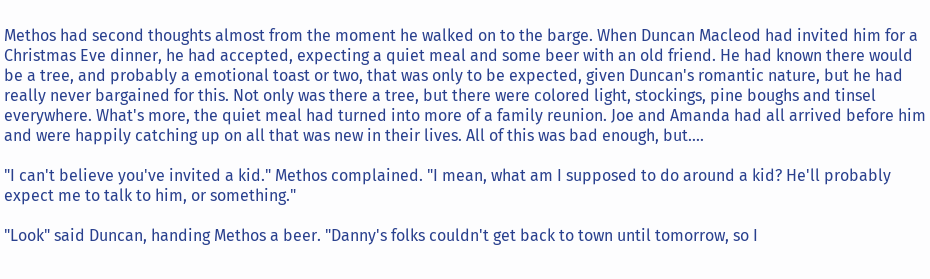Methos had second thoughts almost from the moment he walked on to the barge. When Duncan Macleod had invited him for a Christmas Eve dinner, he had accepted, expecting a quiet meal and some beer with an old friend. He had known there would be a tree, and probably a emotional toast or two, that was only to be expected, given Duncan's romantic nature, but he had really never bargained for this. Not only was there a tree, but there were colored light, stockings, pine boughs and tinsel everywhere. What's more, the quiet meal had turned into more of a family reunion. Joe and Amanda had all arrived before him and were happily catching up on all that was new in their lives. All of this was bad enough, but....

"I can't believe you've invited a kid." Methos complained. "I mean, what am I supposed to do around a kid? He'll probably expect me to talk to him, or something."

"Look" said Duncan, handing Methos a beer. "Danny's folks couldn't get back to town until tomorrow, so I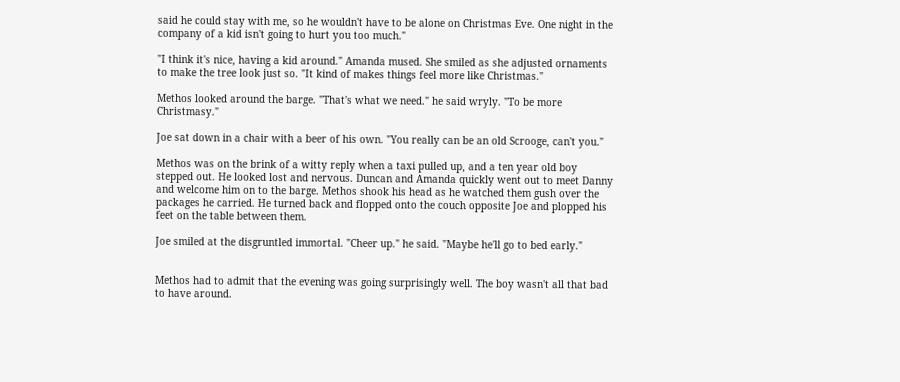said he could stay with me, so he wouldn't have to be alone on Christmas Eve. One night in the company of a kid isn't going to hurt you too much."

"I think it's nice, having a kid around." Amanda mused. She smiled as she adjusted ornaments to make the tree look just so. "It kind of makes things feel more like Christmas."

Methos looked around the barge. "That's what we need." he said wryly. "To be more Christmasy."

Joe sat down in a chair with a beer of his own. "You really can be an old Scrooge, can't you."

Methos was on the brink of a witty reply when a taxi pulled up, and a ten year old boy stepped out. He looked lost and nervous. Duncan and Amanda quickly went out to meet Danny and welcome him on to the barge. Methos shook his head as he watched them gush over the packages he carried. He turned back and flopped onto the couch opposite Joe and plopped his feet on the table between them.

Joe smiled at the disgruntled immortal. "Cheer up." he said. "Maybe he'll go to bed early."


Methos had to admit that the evening was going surprisingly well. The boy wasn't all that bad to have around.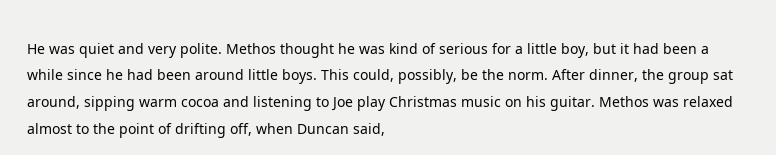He was quiet and very polite. Methos thought he was kind of serious for a little boy, but it had been a while since he had been around little boys. This could, possibly, be the norm. After dinner, the group sat around, sipping warm cocoa and listening to Joe play Christmas music on his guitar. Methos was relaxed almost to the point of drifting off, when Duncan said,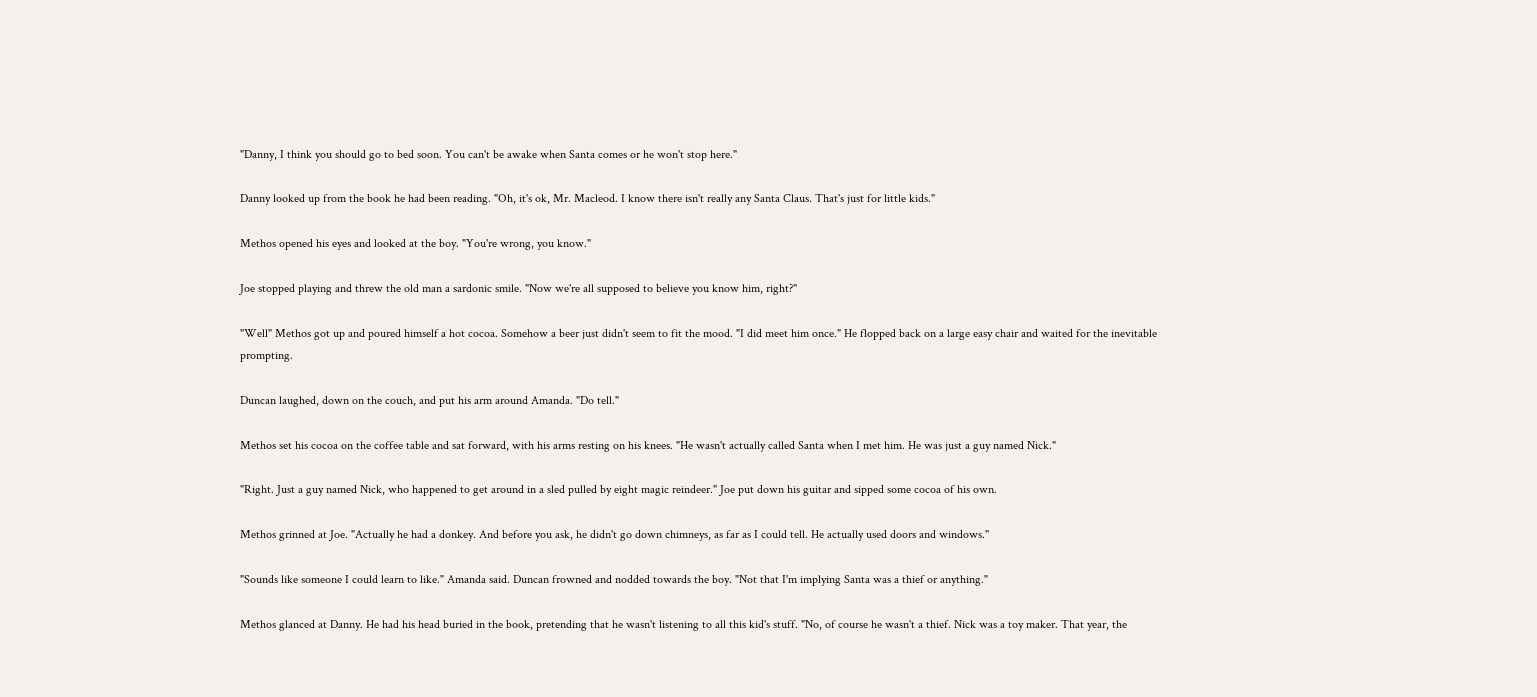"Danny, I think you should go to bed soon. You can't be awake when Santa comes or he won't stop here."

Danny looked up from the book he had been reading. "Oh, it's ok, Mr. Macleod. I know there isn't really any Santa Claus. That's just for little kids."

Methos opened his eyes and looked at the boy. "You're wrong, you know."

Joe stopped playing and threw the old man a sardonic smile. "Now we're all supposed to believe you know him, right?"

"Well" Methos got up and poured himself a hot cocoa. Somehow a beer just didn't seem to fit the mood. "I did meet him once." He flopped back on a large easy chair and waited for the inevitable prompting.

Duncan laughed, down on the couch, and put his arm around Amanda. "Do tell."

Methos set his cocoa on the coffee table and sat forward, with his arms resting on his knees. "He wasn't actually called Santa when I met him. He was just a guy named Nick."

"Right. Just a guy named Nick, who happened to get around in a sled pulled by eight magic reindeer." Joe put down his guitar and sipped some cocoa of his own.

Methos grinned at Joe. "Actually he had a donkey. And before you ask, he didn't go down chimneys, as far as I could tell. He actually used doors and windows."

"Sounds like someone I could learn to like." Amanda said. Duncan frowned and nodded towards the boy. "Not that I'm implying Santa was a thief or anything."

Methos glanced at Danny. He had his head buried in the book, pretending that he wasn't listening to all this kid's stuff. "No, of course he wasn't a thief. Nick was a toy maker. That year, the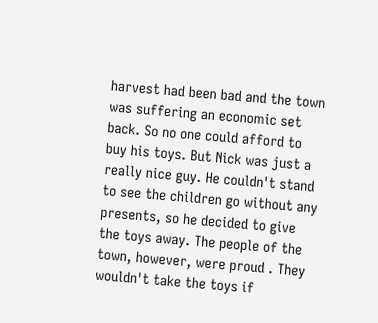harvest had been bad and the town was suffering an economic set back. So no one could afford to buy his toys. But Nick was just a really nice guy. He couldn't stand to see the children go without any presents, so he decided to give the toys away. The people of the town, however, were proud . They wouldn't take the toys if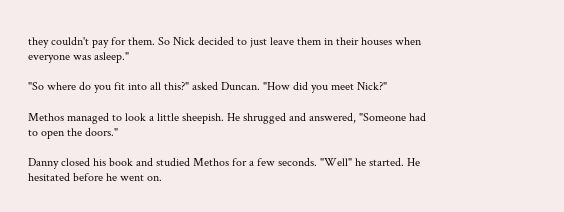they couldn't pay for them. So Nick decided to just leave them in their houses when everyone was asleep."

"So where do you fit into all this?" asked Duncan. "How did you meet Nick?"

Methos managed to look a little sheepish. He shrugged and answered, "Someone had to open the doors."

Danny closed his book and studied Methos for a few seconds. "Well" he started. He hesitated before he went on.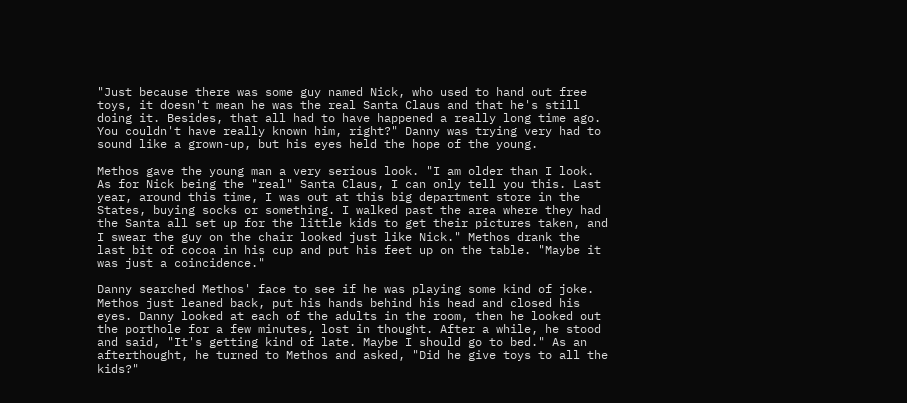"Just because there was some guy named Nick, who used to hand out free toys, it doesn't mean he was the real Santa Claus and that he's still doing it. Besides, that all had to have happened a really long time ago. You couldn't have really known him, right?" Danny was trying very had to sound like a grown-up, but his eyes held the hope of the young.

Methos gave the young man a very serious look. "I am older than I look. As for Nick being the "real" Santa Claus, I can only tell you this. Last year, around this time, I was out at this big department store in the States, buying socks or something. I walked past the area where they had the Santa all set up for the little kids to get their pictures taken, and I swear the guy on the chair looked just like Nick." Methos drank the last bit of cocoa in his cup and put his feet up on the table. "Maybe it was just a coincidence."

Danny searched Methos' face to see if he was playing some kind of joke. Methos just leaned back, put his hands behind his head and closed his eyes. Danny looked at each of the adults in the room, then he looked out the porthole for a few minutes, lost in thought. After a while, he stood and said, "It's getting kind of late. Maybe I should go to bed." As an afterthought, he turned to Methos and asked, "Did he give toys to all the kids?"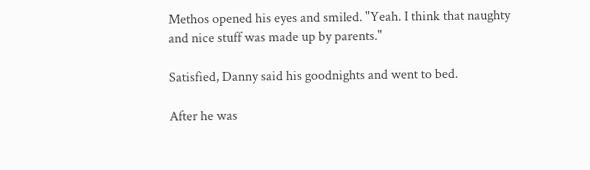Methos opened his eyes and smiled. "Yeah. I think that naughty and nice stuff was made up by parents."

Satisfied, Danny said his goodnights and went to bed.

After he was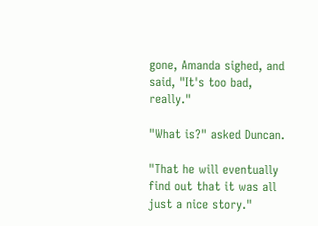gone, Amanda sighed, and said, "It's too bad, really."

"What is?" asked Duncan.

"That he will eventually find out that it was all just a nice story."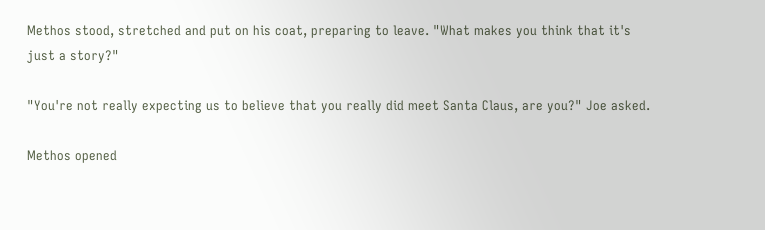Methos stood, stretched and put on his coat, preparing to leave. "What makes you think that it's just a story?"

"You're not really expecting us to believe that you really did meet Santa Claus, are you?" Joe asked.

Methos opened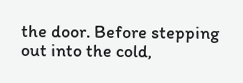the door. Before stepping out into the cold,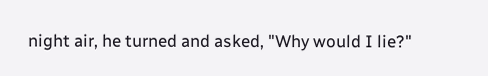night air, he turned and asked, "Why would I lie?"